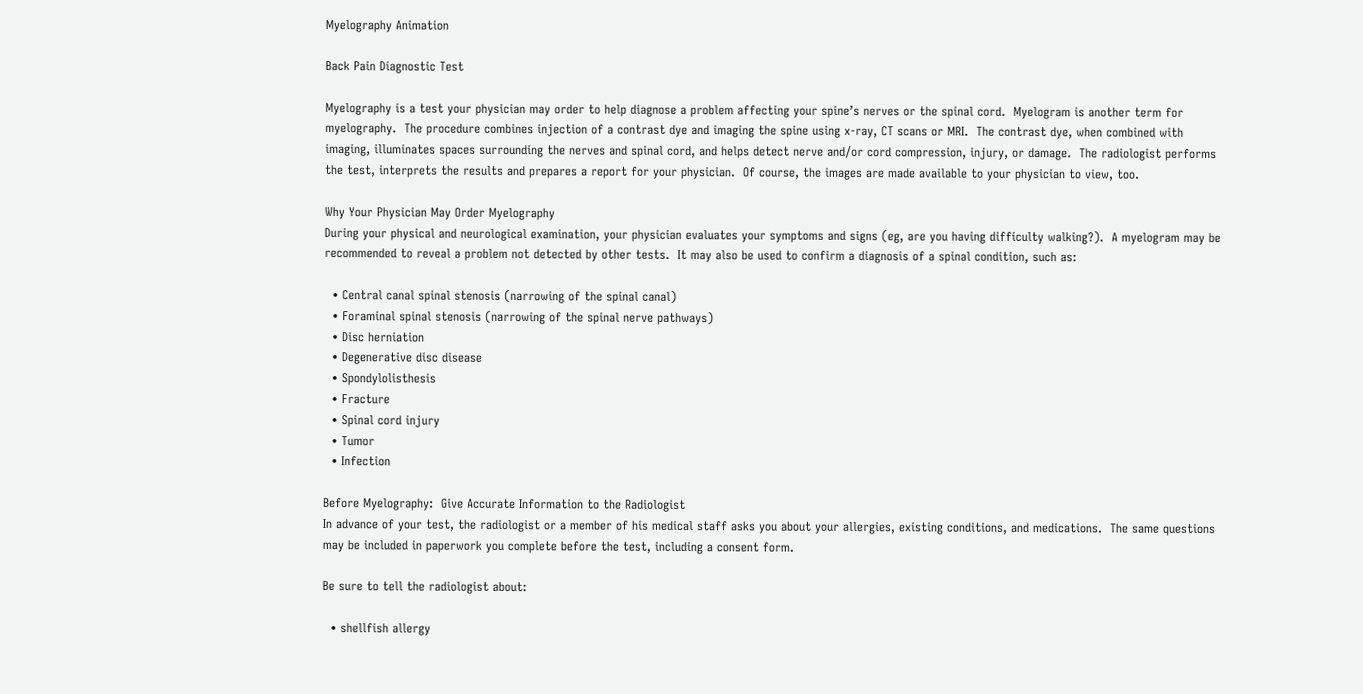Myelography Animation

Back Pain Diagnostic Test

Myelography is a test your physician may order to help diagnose a problem affecting your spine’s nerves or the spinal cord.  Myelogram is another term for myelography.  The procedure combines injection of a contrast dye and imaging the spine using x-ray, CT scans or MRI.  The contrast dye, when combined with imaging, illuminates spaces surrounding the nerves and spinal cord, and helps detect nerve and/or cord compression, injury, or damage.  The radiologist performs the test, interprets the results and prepares a report for your physician.  Of course, the images are made available to your physician to view, too.

Why Your Physician May Order Myelography
During your physical and neurological examination, your physician evaluates your symptoms and signs (eg, are you having difficulty walking?).  A myelogram may be recommended to reveal a problem not detected by other tests.  It may also be used to confirm a diagnosis of a spinal condition, such as:

  • Central canal spinal stenosis (narrowing of the spinal canal)
  • Foraminal spinal stenosis (narrowing of the spinal nerve pathways)
  • Disc herniation
  • Degenerative disc disease
  • Spondylolisthesis
  • Fracture
  • Spinal cord injury
  • Tumor
  • Infection

Before Myelography:  Give Accurate Information to the Radiologist
In advance of your test, the radiologist or a member of his medical staff asks you about your allergies, existing conditions, and medications.  The same questions may be included in paperwork you complete before the test, including a consent form.

Be sure to tell the radiologist about:

  • shellfish allergy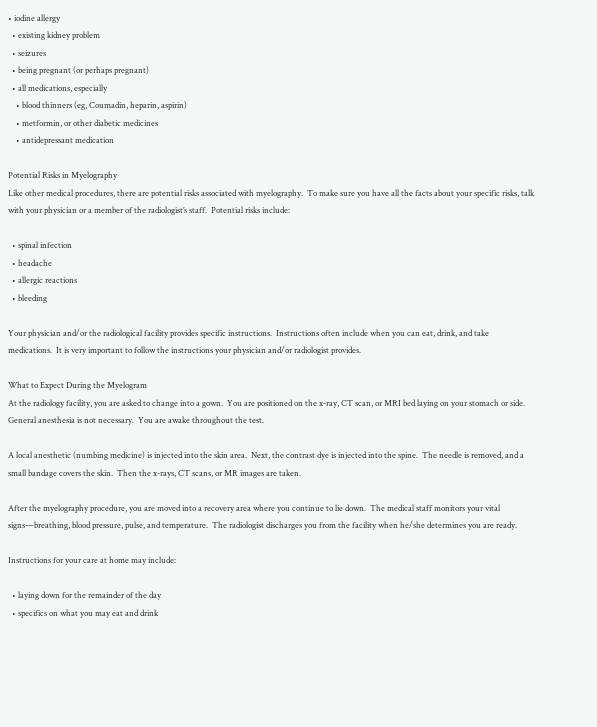• iodine allergy
  • existing kidney problem
  • seizures
  • being pregnant (or perhaps pregnant)
  • all medications, especially
    • blood thinners (eg, Coumadin, heparin, aspirin)
    • metformin, or other diabetic medicines
    • antidepressant medication

Potential Risks in Myelography
Like other medical procedures, there are potential risks associated with myelography.  To make sure you have all the facts about your specific risks, talk with your physician or a member of the radiologist’s staff.  Potential risks include:

  • spinal infection
  • headache
  • allergic reactions
  • bleeding

Your physician and/or the radiological facility provides specific instructions.  Instructions often include when you can eat, drink, and take medications.  It is very important to follow the instructions your physician and/or radiologist provides.

What to Expect During the Myelogram
At the radiology facility, you are asked to change into a gown.  You are positioned on the x-ray, CT scan, or MRI bed laying on your stomach or side.  General anesthesia is not necessary.  You are awake throughout the test.

A local anesthetic (numbing medicine) is injected into the skin area.  Next, the contrast dye is injected into the spine.  The needle is removed, and a small bandage covers the skin.  Then the x-rays, CT scans, or MR images are taken.

After the myelography procedure, you are moved into a recovery area where you continue to lie down.  The medical staff monitors your vital signs—breathing, blood pressure, pulse, and temperature.  The radiologist discharges you from the facility when he/she determines you are ready.

Instructions for your care at home may include:

  • laying down for the remainder of the day
  • specifics on what you may eat and drink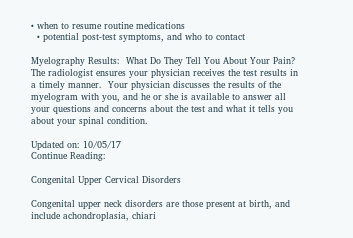• when to resume routine medications
  • potential post-test symptoms, and who to contact

Myelography Results:  What Do They Tell You About Your Pain?
The radiologist ensures your physician receives the test results in a timely manner.  Your physician discusses the results of the myelogram with you, and he or she is available to answer all your questions and concerns about the test and what it tells you about your spinal condition.

Updated on: 10/05/17
Continue Reading:

Congenital Upper Cervical Disorders

Congenital upper neck disorders are those present at birth, and include achondroplasia, chiari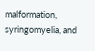malformation, syringomyelia, and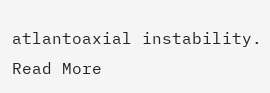atlantoaxial instability.
Read More